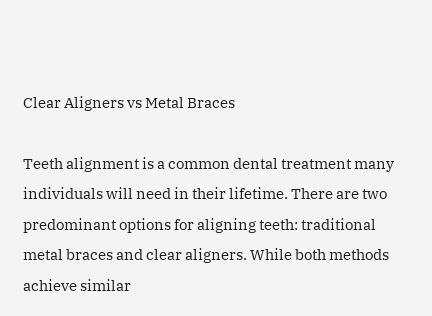Clear Aligners vs Metal Braces

Teeth alignment is a common dental treatment many individuals will need in their lifetime. There are two predominant options for aligning teeth: traditional metal braces and clear aligners. While both methods achieve similar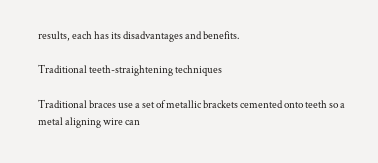results, each has its disadvantages and benefits.

Traditional teeth-straightening techniques

Traditional braces use a set of metallic brackets cemented onto teeth so a metal aligning wire can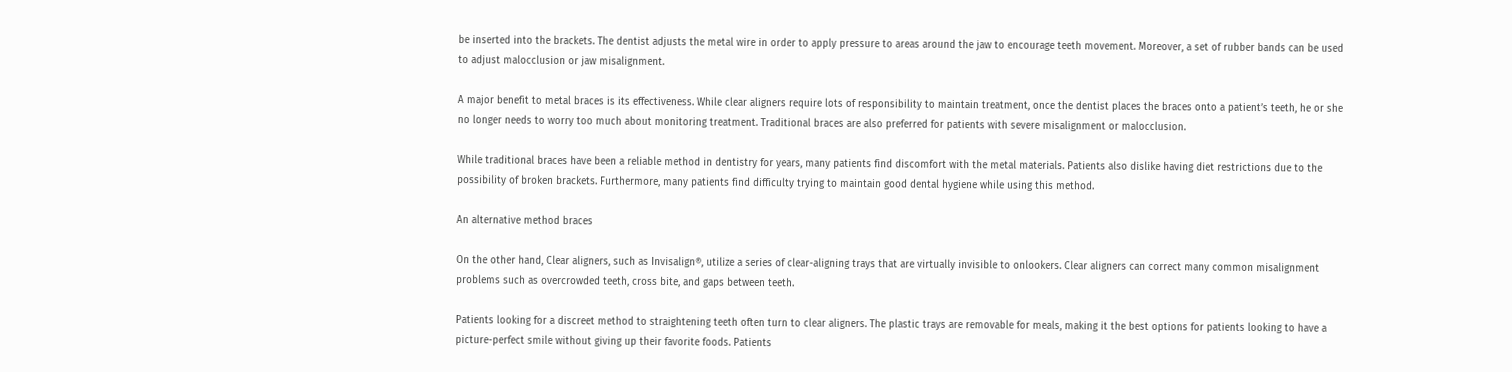be inserted into the brackets. The dentist adjusts the metal wire in order to apply pressure to areas around the jaw to encourage teeth movement. Moreover, a set of rubber bands can be used to adjust malocclusion or jaw misalignment.

A major benefit to metal braces is its effectiveness. While clear aligners require lots of responsibility to maintain treatment, once the dentist places the braces onto a patient’s teeth, he or she no longer needs to worry too much about monitoring treatment. Traditional braces are also preferred for patients with severe misalignment or malocclusion.

While traditional braces have been a reliable method in dentistry for years, many patients find discomfort with the metal materials. Patients also dislike having diet restrictions due to the possibility of broken brackets. Furthermore, many patients find difficulty trying to maintain good dental hygiene while using this method.

An alternative method braces

On the other hand, Clear aligners, such as Invisalign®, utilize a series of clear-aligning trays that are virtually invisible to onlookers. Clear aligners can correct many common misalignment problems such as overcrowded teeth, cross bite, and gaps between teeth.

Patients looking for a discreet method to straightening teeth often turn to clear aligners. The plastic trays are removable for meals, making it the best options for patients looking to have a picture-perfect smile without giving up their favorite foods. Patients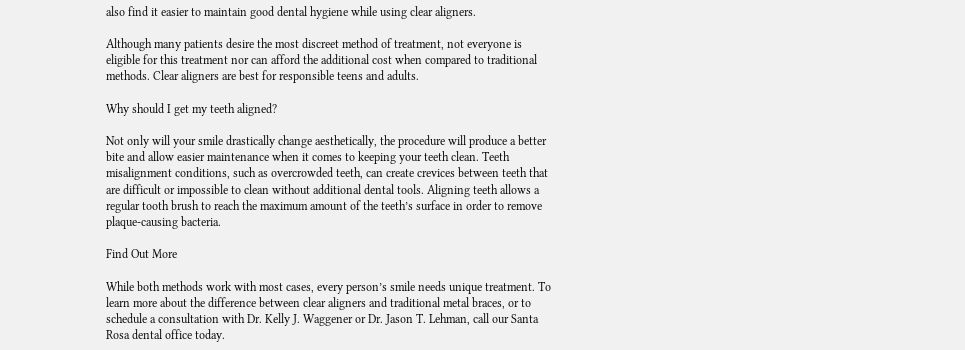also find it easier to maintain good dental hygiene while using clear aligners.

Although many patients desire the most discreet method of treatment, not everyone is eligible for this treatment nor can afford the additional cost when compared to traditional methods. Clear aligners are best for responsible teens and adults.

Why should I get my teeth aligned?

Not only will your smile drastically change aesthetically, the procedure will produce a better bite and allow easier maintenance when it comes to keeping your teeth clean. Teeth misalignment conditions, such as overcrowded teeth, can create crevices between teeth that are difficult or impossible to clean without additional dental tools. Aligning teeth allows a regular tooth brush to reach the maximum amount of the teeth’s surface in order to remove plaque-causing bacteria.

Find Out More

While both methods work with most cases, every person’s smile needs unique treatment. To learn more about the difference between clear aligners and traditional metal braces, or to schedule a consultation with Dr. Kelly J. Waggener or Dr. Jason T. Lehman, call our Santa Rosa dental office today.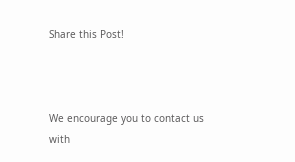Share this Post!



We encourage you to contact us with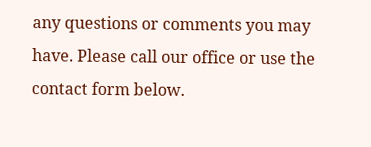any questions or comments you may have. Please call our office or use the contact form below.